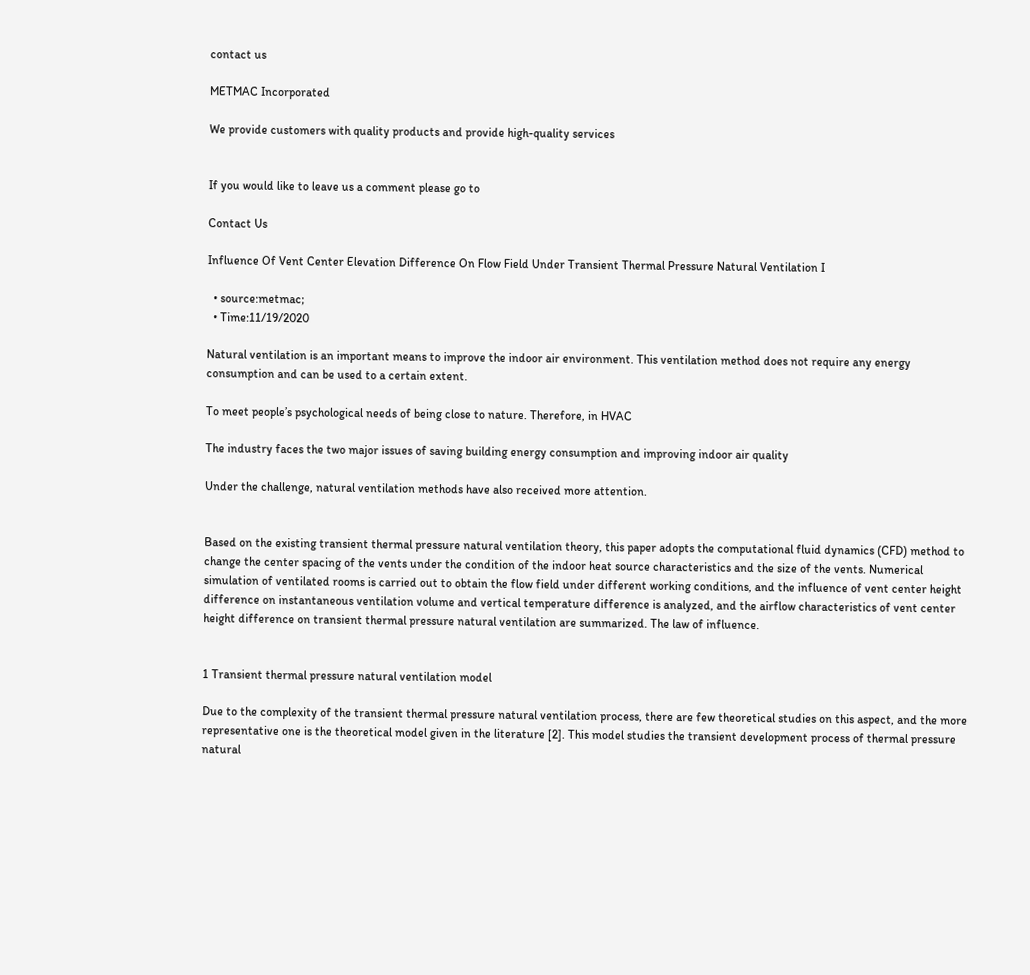contact us

METMAC Incorporated

We provide customers with quality products and provide high-quality services


If you would like to leave us a comment please go to

Contact Us

Influence Of Vent Center Elevation Difference On Flow Field Under Transient Thermal Pressure Natural Ventilation I

  • source:metmac;
  • Time:11/19/2020

Natural ventilation is an important means to improve the indoor air environment. This ventilation method does not require any energy consumption and can be used to a certain extent.

To meet people’s psychological needs of being close to nature. Therefore, in HVAC

The industry faces the two major issues of saving building energy consumption and improving indoor air quality

Under the challenge, natural ventilation methods have also received more attention.


Based on the existing transient thermal pressure natural ventilation theory, this paper adopts the computational fluid dynamics (CFD) method to change the center spacing of the vents under the condition of the indoor heat source characteristics and the size of the vents. Numerical simulation of ventilated rooms is carried out to obtain the flow field under different working conditions, and the influence of vent center height difference on instantaneous ventilation volume and vertical temperature difference is analyzed, and the airflow characteristics of vent center height difference on transient thermal pressure natural ventilation are summarized. The law of influence.


1 Transient thermal pressure natural ventilation model

Due to the complexity of the transient thermal pressure natural ventilation process, there are few theoretical studies on this aspect, and the more representative one is the theoretical model given in the literature [2]. This model studies the transient development process of thermal pressure natural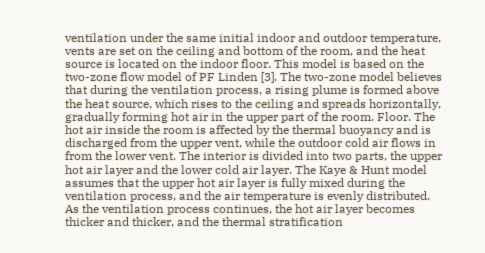ventilation under the same initial indoor and outdoor temperature, vents are set on the ceiling and bottom of the room, and the heat source is located on the indoor floor. This model is based on the two-zone flow model of PF Linden [3]. The two-zone model believes that during the ventilation process, a rising plume is formed above the heat source, which rises to the ceiling and spreads horizontally, gradually forming hot air in the upper part of the room. Floor. The hot air inside the room is affected by the thermal buoyancy and is discharged from the upper vent, while the outdoor cold air flows in from the lower vent. The interior is divided into two parts, the upper hot air layer and the lower cold air layer. The Kaye & Hunt model assumes that the upper hot air layer is fully mixed during the ventilation process, and the air temperature is evenly distributed. As the ventilation process continues, the hot air layer becomes thicker and thicker, and the thermal stratification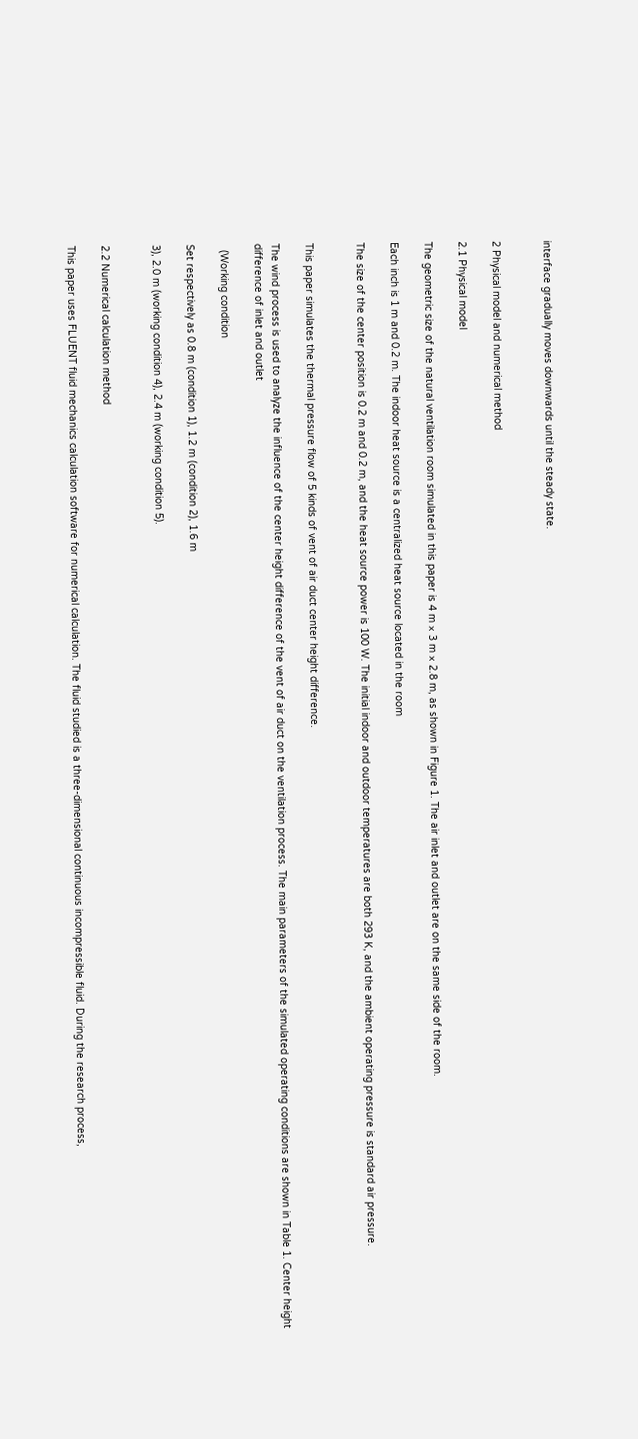interface gradually moves downwards until the steady state.


2 Physical model and numerical method

2.1 Physical model

The geometric size of the natural ventilation room simulated in this paper is 4 m × 3 m × 2.8 m, as shown in Figure 1. The air inlet and outlet are on the same side of the room.

Each inch is 1 m and 0.2 m. The indoor heat source is a centralized heat source located in the room

The size of the center position is 0.2 m and 0.2 m, and the heat source power is 100 W. The initial indoor and outdoor temperatures are both 293 K, and the ambient operating pressure is standard air pressure.


This paper simulates the thermal pressure flow of 5 kinds of vent of air duct center height difference.

The wind process is used to analyze the influence of the center height difference of the vent of air duct on the ventilation process. The main parameters of the simulated operating conditions are shown in Table 1. Center height difference of inlet and outlet

  (Working condition

Set respectively as 0.8 m (condition 1), 1.2 m (condition 2), 1.6 m

3), 2.0 m (working condition 4), 2.4 m (working condition 5).


2.2 Numerical calculation method

This paper uses FLUENT fluid mechanics calculation software for numerical calculation. The fluid studied is a three-dimensional continuous incompressible fluid. During the research process,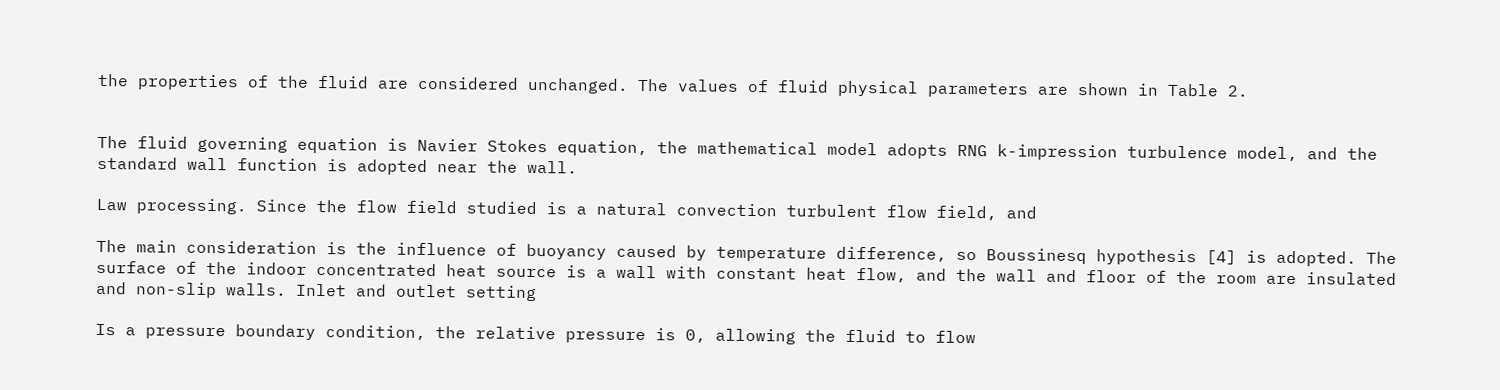the properties of the fluid are considered unchanged. The values of fluid physical parameters are shown in Table 2.


The fluid governing equation is Navier Stokes equation, the mathematical model adopts RNG k-impression turbulence model, and the standard wall function is adopted near the wall.

Law processing. Since the flow field studied is a natural convection turbulent flow field, and

The main consideration is the influence of buoyancy caused by temperature difference, so Boussinesq hypothesis [4] is adopted. The surface of the indoor concentrated heat source is a wall with constant heat flow, and the wall and floor of the room are insulated and non-slip walls. Inlet and outlet setting

Is a pressure boundary condition, the relative pressure is 0, allowing the fluid to flow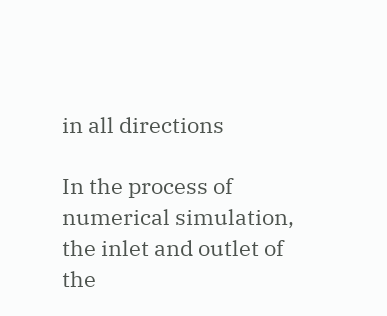in all directions

In the process of numerical simulation, the inlet and outlet of the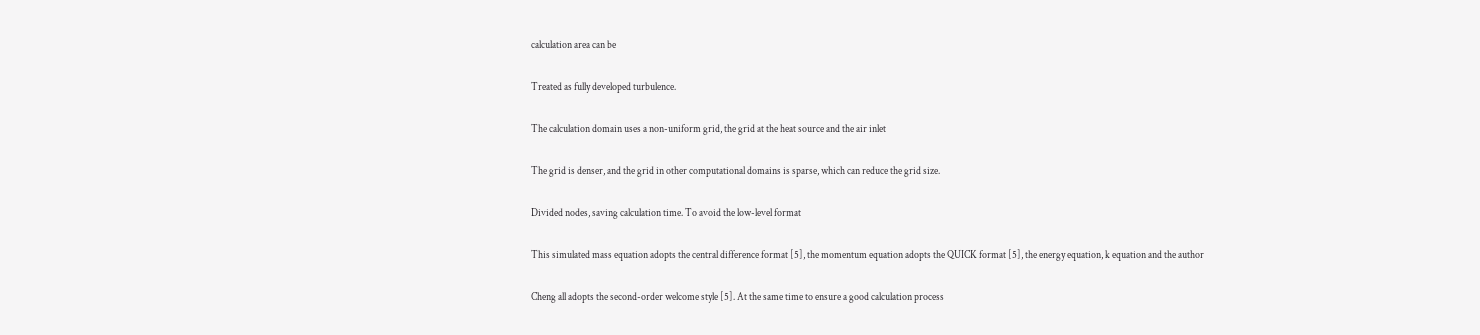calculation area can be

Treated as fully developed turbulence.

The calculation domain uses a non-uniform grid, the grid at the heat source and the air inlet

The grid is denser, and the grid in other computational domains is sparse, which can reduce the grid size.

Divided nodes, saving calculation time. To avoid the low-level format

This simulated mass equation adopts the central difference format [5], the momentum equation adopts the QUICK format [5], the energy equation, k equation and the author

Cheng all adopts the second-order welcome style [5]. At the same time to ensure a good calculation process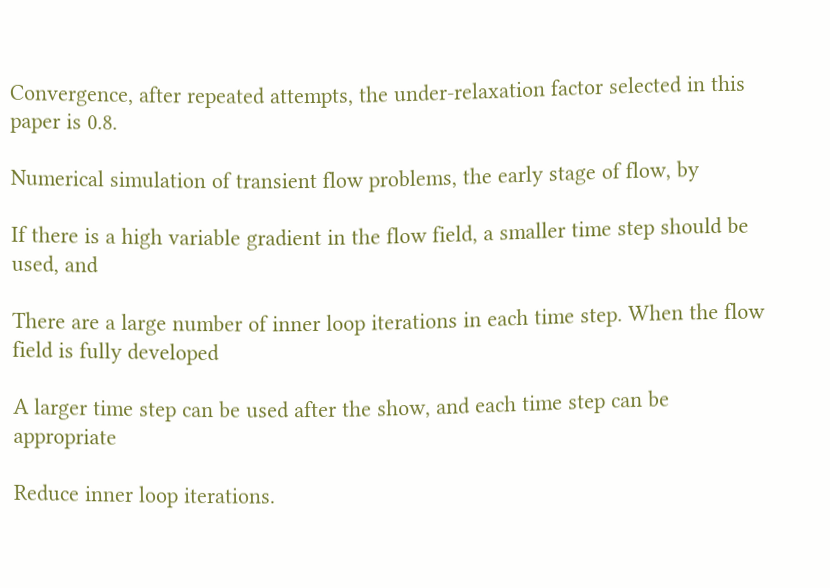Convergence, after repeated attempts, the under-relaxation factor selected in this paper is 0.8.

Numerical simulation of transient flow problems, the early stage of flow, by

If there is a high variable gradient in the flow field, a smaller time step should be used, and

There are a large number of inner loop iterations in each time step. When the flow field is fully developed

A larger time step can be used after the show, and each time step can be appropriate

Reduce inner loop iterations.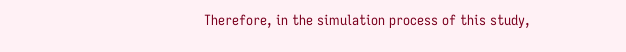Therefore, in the simulation process of this study,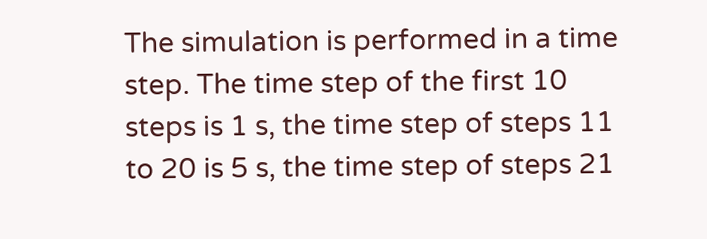The simulation is performed in a time step. The time step of the first 10 steps is 1 s, the time step of steps 11 to 20 is 5 s, the time step of steps 21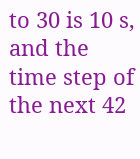to 30 is 10 s, and the time step of the next 42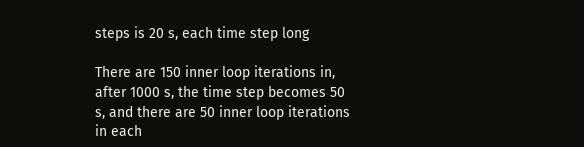steps is 20 s, each time step long

There are 150 inner loop iterations in, after 1000 s, the time step becomes 50 s, and there are 50 inner loop iterations in each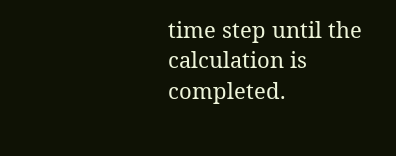time step until the calculation is completed.